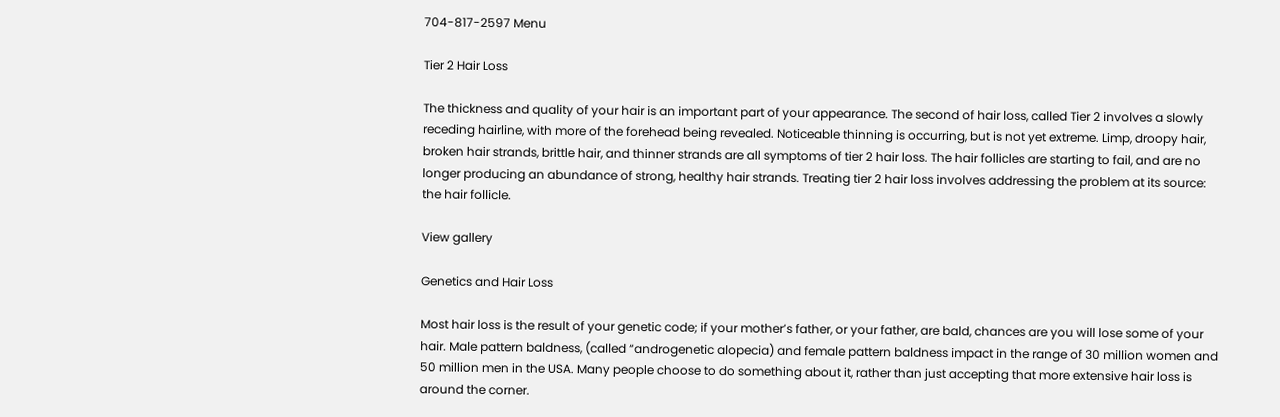704-817-2597 Menu

Tier 2 Hair Loss

The thickness and quality of your hair is an important part of your appearance. The second of hair loss, called Tier 2 involves a slowly receding hairline, with more of the forehead being revealed. Noticeable thinning is occurring, but is not yet extreme. Limp, droopy hair, broken hair strands, brittle hair, and thinner strands are all symptoms of tier 2 hair loss. The hair follicles are starting to fail, and are no longer producing an abundance of strong, healthy hair strands. Treating tier 2 hair loss involves addressing the problem at its source: the hair follicle.

View gallery

Genetics and Hair Loss

Most hair loss is the result of your genetic code; if your mother’s father, or your father, are bald, chances are you will lose some of your hair. Male pattern baldness, (called “androgenetic alopecia) and female pattern baldness impact in the range of 30 million women and 50 million men in the USA. Many people choose to do something about it, rather than just accepting that more extensive hair loss is around the corner.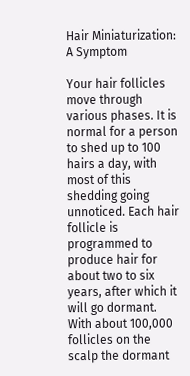Hair Miniaturization: A Symptom

Your hair follicles move through various phases. It is normal for a person to shed up to 100 hairs a day, with most of this shedding going unnoticed. Each hair follicle is programmed to produce hair for about two to six years, after which it will go dormant. With about 100,000 follicles on the scalp the dormant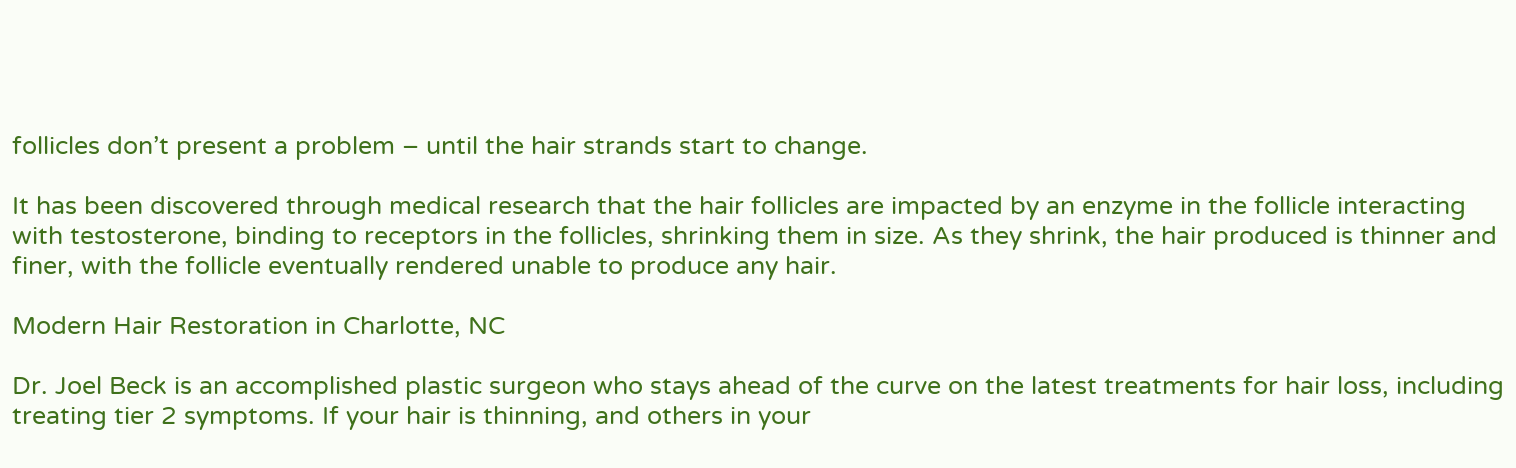follicles don’t present a problem – until the hair strands start to change.

It has been discovered through medical research that the hair follicles are impacted by an enzyme in the follicle interacting with testosterone, binding to receptors in the follicles, shrinking them in size. As they shrink, the hair produced is thinner and finer, with the follicle eventually rendered unable to produce any hair.

Modern Hair Restoration in Charlotte, NC

Dr. Joel Beck is an accomplished plastic surgeon who stays ahead of the curve on the latest treatments for hair loss, including treating tier 2 symptoms. If your hair is thinning, and others in your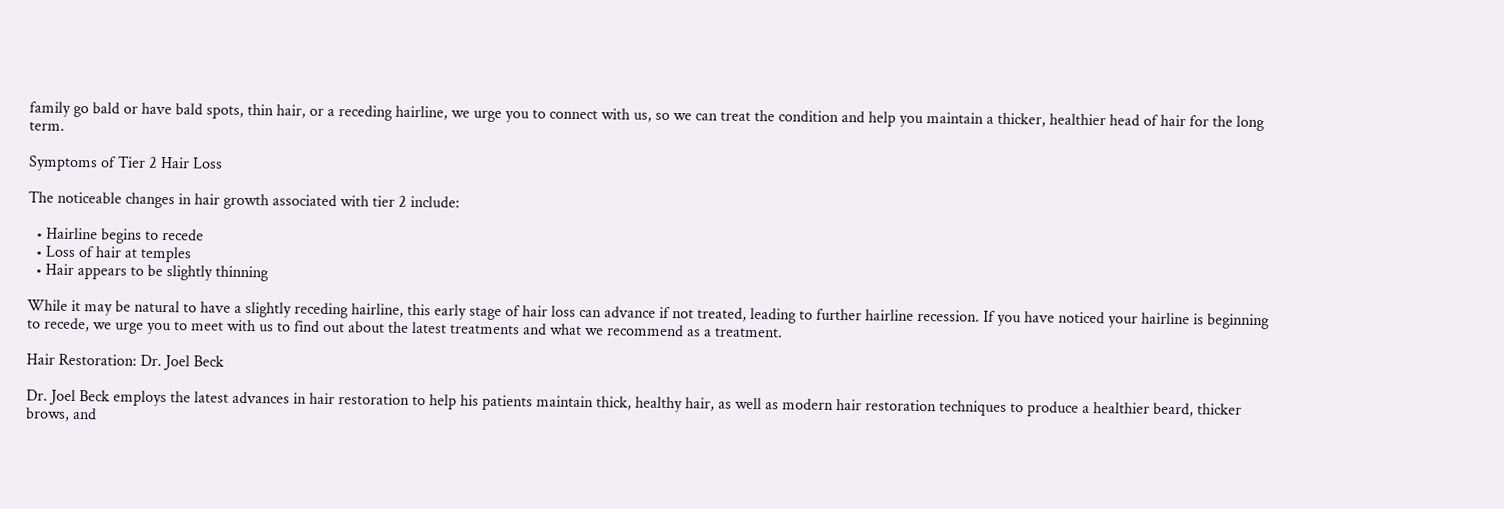family go bald or have bald spots, thin hair, or a receding hairline, we urge you to connect with us, so we can treat the condition and help you maintain a thicker, healthier head of hair for the long term.

Symptoms of Tier 2 Hair Loss

The noticeable changes in hair growth associated with tier 2 include:

  • Hairline begins to recede
  • Loss of hair at temples
  • Hair appears to be slightly thinning

While it may be natural to have a slightly receding hairline, this early stage of hair loss can advance if not treated, leading to further hairline recession. If you have noticed your hairline is beginning to recede, we urge you to meet with us to find out about the latest treatments and what we recommend as a treatment.

Hair Restoration: Dr. Joel Beck

Dr. Joel Beck employs the latest advances in hair restoration to help his patients maintain thick, healthy hair, as well as modern hair restoration techniques to produce a healthier beard, thicker brows, and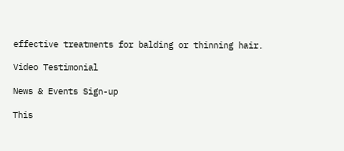effective treatments for balding or thinning hair.

Video Testimonial

News & Events Sign-up

This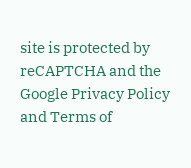site is protected by reCAPTCHA and the Google Privacy Policy and Terms of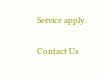Service apply.

Contact Us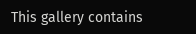This gallery contains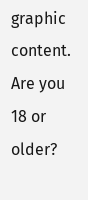graphic content. Are you 18 or older?